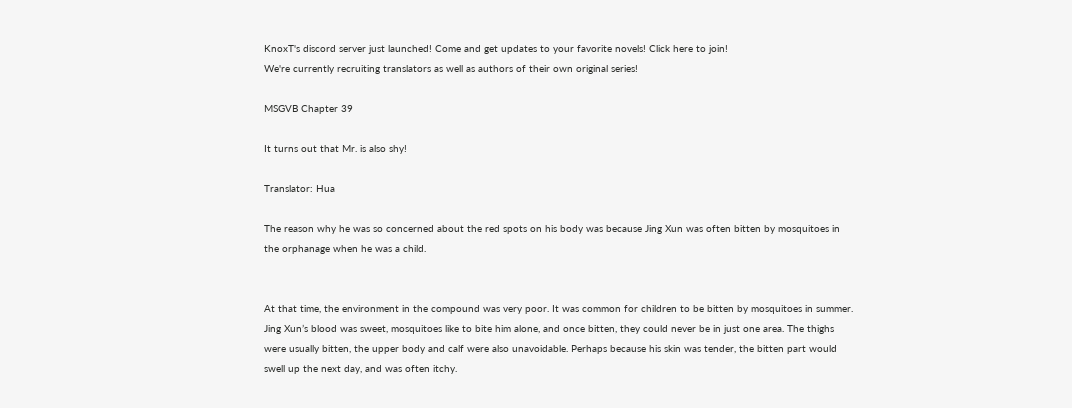KnoxT's discord server just launched! Come and get updates to your favorite novels! Click here to join!
We're currently recruiting translators as well as authors of their own original series!

MSGVB Chapter 39

It turns out that Mr. is also shy!

Translator: Hua

The reason why he was so concerned about the red spots on his body was because Jing Xun was often bitten by mosquitoes in the orphanage when he was a child.


At that time, the environment in the compound was very poor. It was common for children to be bitten by mosquitoes in summer. Jing Xun’s blood was sweet, mosquitoes like to bite him alone, and once bitten, they could never be in just one area. The thighs were usually bitten, the upper body and calf were also unavoidable. Perhaps because his skin was tender, the bitten part would swell up the next day, and was often itchy.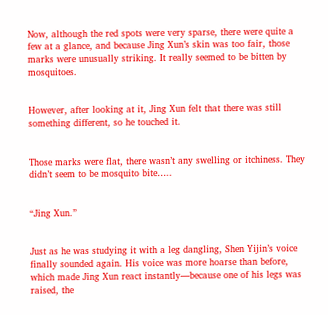Now, although the red spots were very sparse, there were quite a few at a glance, and because Jing Xun’s skin was too fair, those marks were unusually striking. It really seemed to be bitten by mosquitoes.


However, after looking at it, Jing Xun felt that there was still something different, so he touched it.


Those marks were flat, there wasn’t any swelling or itchiness. They didn’t seem to be mosquito bite…..


“Jing Xun.”


Just as he was studying it with a leg dangling, Shen Yijin’s voice finally sounded again. His voice was more hoarse than before, which made Jing Xun react instantly—because one of his legs was raised, the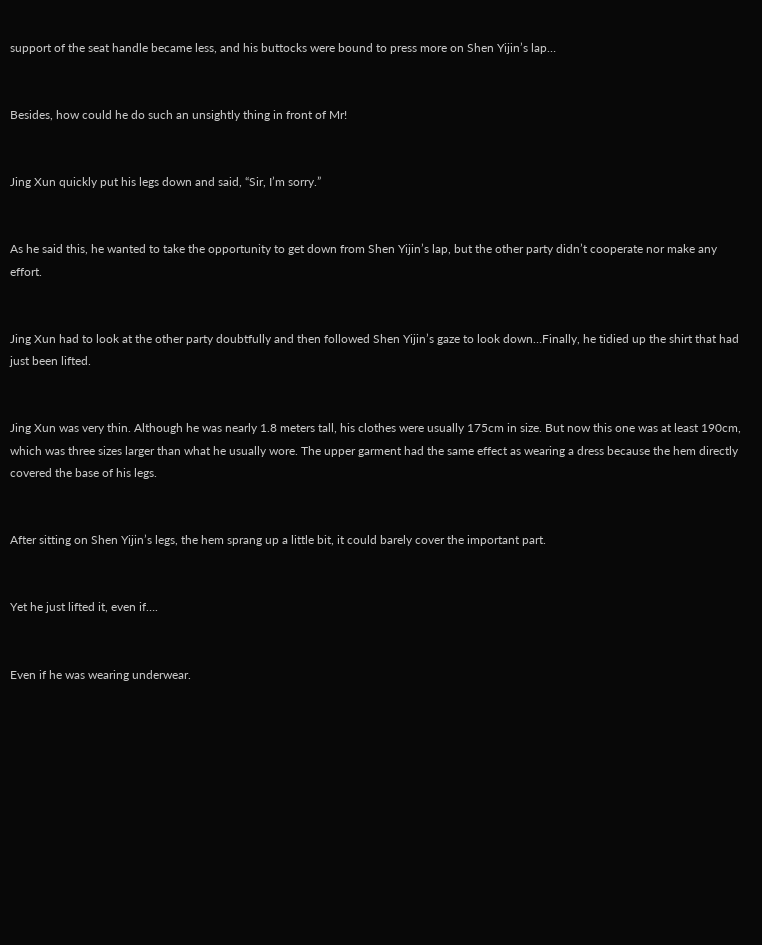support of the seat handle became less, and his buttocks were bound to press more on Shen Yijin’s lap…


Besides, how could he do such an unsightly thing in front of Mr!


Jing Xun quickly put his legs down and said, “Sir, I’m sorry.”


As he said this, he wanted to take the opportunity to get down from Shen Yijin’s lap, but the other party didn’t cooperate nor make any effort.


Jing Xun had to look at the other party doubtfully and then followed Shen Yijin’s gaze to look down…Finally, he tidied up the shirt that had just been lifted.


Jing Xun was very thin. Although he was nearly 1.8 meters tall, his clothes were usually 175cm in size. But now this one was at least 190cm, which was three sizes larger than what he usually wore. The upper garment had the same effect as wearing a dress because the hem directly covered the base of his legs.


After sitting on Shen Yijin’s legs, the hem sprang up a little bit, it could barely cover the important part.


Yet he just lifted it, even if….


Even if he was wearing underwear.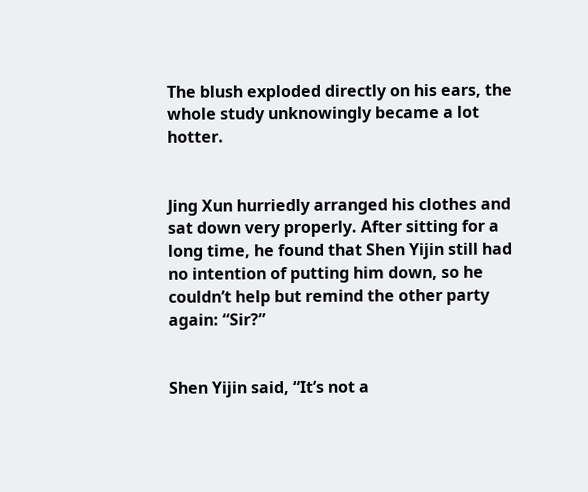The blush exploded directly on his ears, the whole study unknowingly became a lot hotter.


Jing Xun hurriedly arranged his clothes and sat down very properly. After sitting for a long time, he found that Shen Yijin still had no intention of putting him down, so he couldn’t help but remind the other party again: “Sir?”


Shen Yijin said, “It’s not a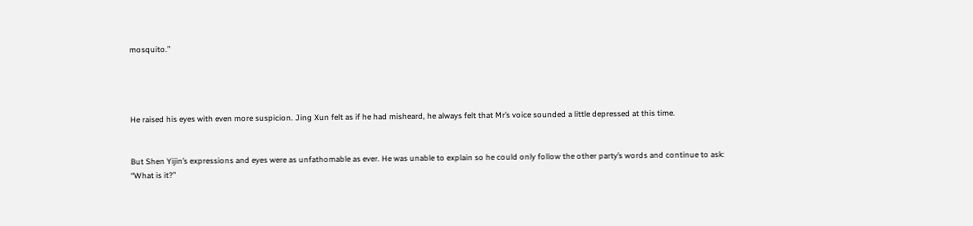mosquito.”




He raised his eyes with even more suspicion. Jing Xun felt as if he had misheard, he always felt that Mr’s voice sounded a little depressed at this time.


But Shen Yijin’s expressions and eyes were as unfathomable as ever. He was unable to explain so he could only follow the other party’s words and continue to ask: “What is it?”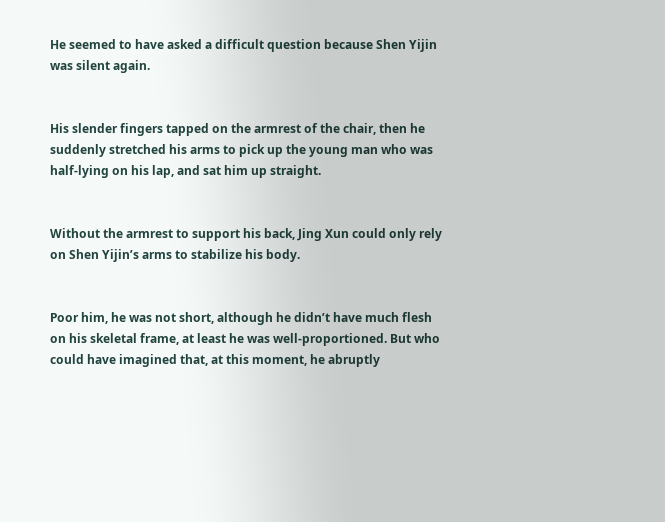He seemed to have asked a difficult question because Shen Yijin was silent again.


His slender fingers tapped on the armrest of the chair, then he suddenly stretched his arms to pick up the young man who was half-lying on his lap, and sat him up straight.


Without the armrest to support his back, Jing Xun could only rely on Shen Yijin’s arms to stabilize his body.


Poor him, he was not short, although he didn’t have much flesh on his skeletal frame, at least he was well-proportioned. But who could have imagined that, at this moment, he abruptly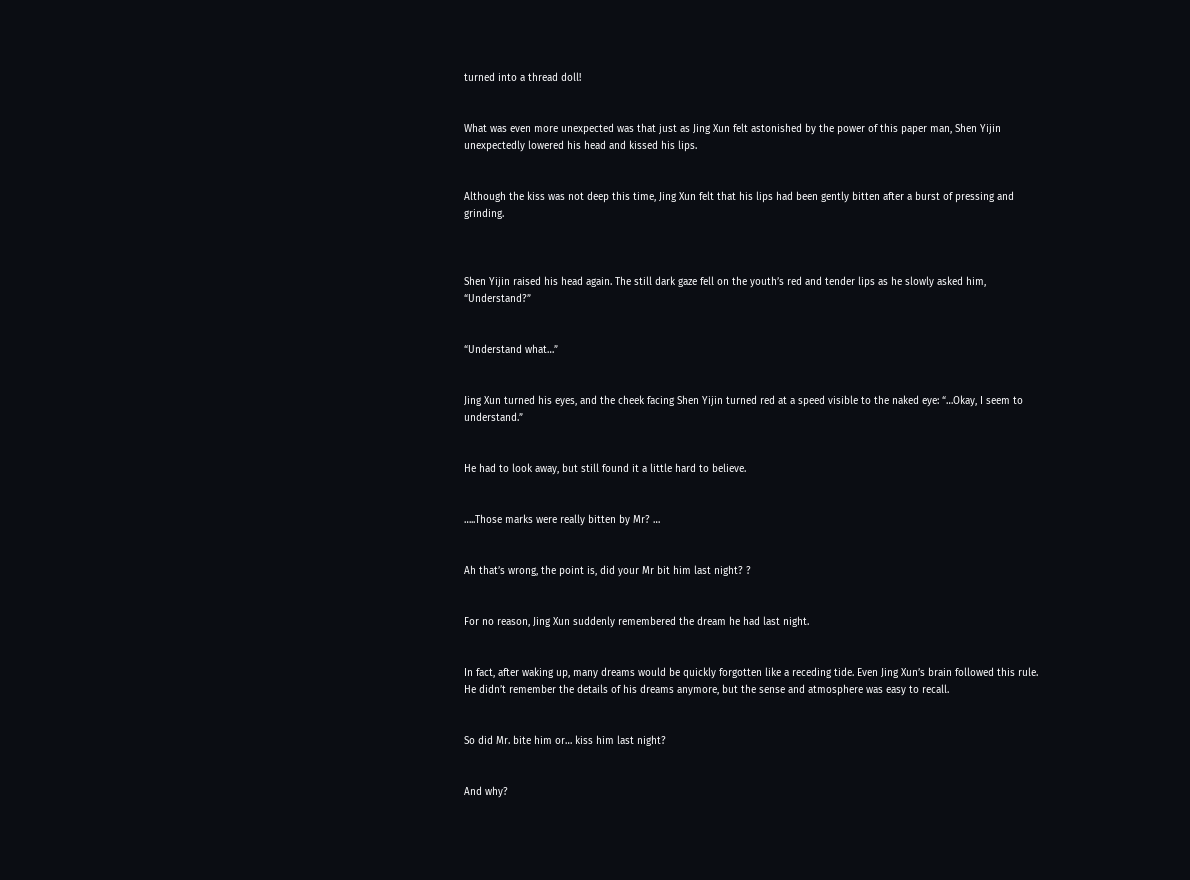turned into a thread doll!


What was even more unexpected was that just as Jing Xun felt astonished by the power of this paper man, Shen Yijin unexpectedly lowered his head and kissed his lips.


Although the kiss was not deep this time, Jing Xun felt that his lips had been gently bitten after a burst of pressing and grinding.



Shen Yijin raised his head again. The still dark gaze fell on the youth’s red and tender lips as he slowly asked him, “Understand?”


“Understand what…”


Jing Xun turned his eyes, and the cheek facing Shen Yijin turned red at a speed visible to the naked eye: “…Okay, I seem to understand.”


He had to look away, but still found it a little hard to believe.


…..Those marks were really bitten by Mr? …


Ah that’s wrong, the point is, did your Mr bit him last night? ?


For no reason, Jing Xun suddenly remembered the dream he had last night.


In fact, after waking up, many dreams would be quickly forgotten like a receding tide. Even Jing Xun’s brain followed this rule. He didn’t remember the details of his dreams anymore, but the sense and atmosphere was easy to recall.


So did Mr. bite him or… kiss him last night?


And why?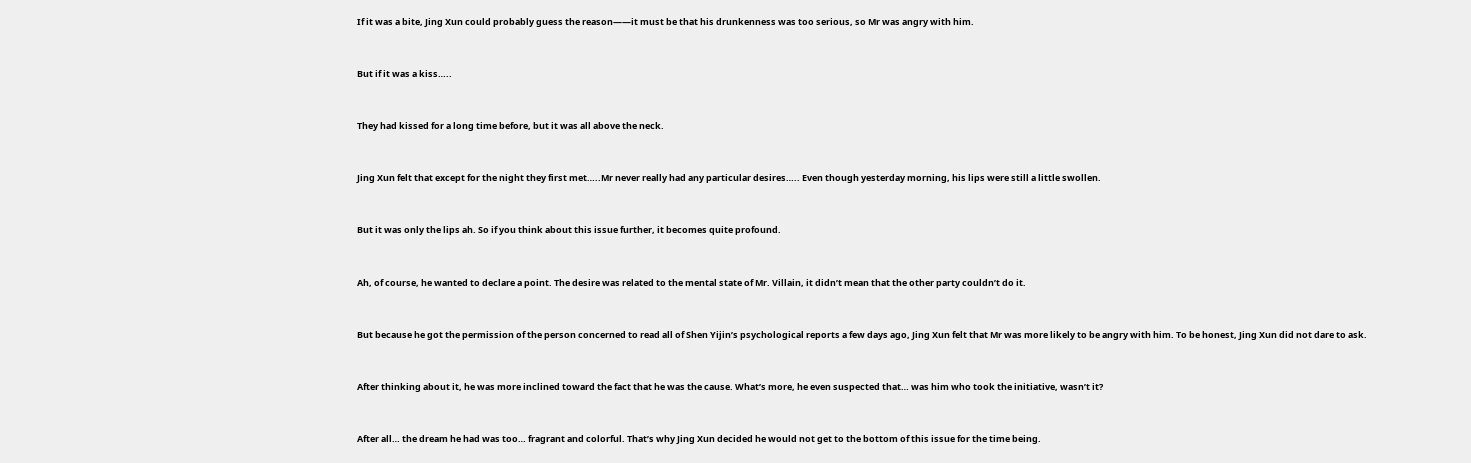If it was a bite, Jing Xun could probably guess the reason——it must be that his drunkenness was too serious, so Mr was angry with him.


But if it was a kiss…..


They had kissed for a long time before, but it was all above the neck.


Jing Xun felt that except for the night they first met…..Mr never really had any particular desires….. Even though yesterday morning, his lips were still a little swollen.


But it was only the lips ah. So if you think about this issue further, it becomes quite profound.


Ah, of course, he wanted to declare a point. The desire was related to the mental state of Mr. Villain, it didn’t mean that the other party couldn’t do it.


But because he got the permission of the person concerned to read all of Shen Yijin’s psychological reports a few days ago, Jing Xun felt that Mr was more likely to be angry with him. To be honest, Jing Xun did not dare to ask.


After thinking about it, he was more inclined toward the fact that he was the cause. What’s more, he even suspected that… was him who took the initiative, wasn’t it?


After all… the dream he had was too… fragrant and colorful. That’s why Jing Xun decided he would not get to the bottom of this issue for the time being.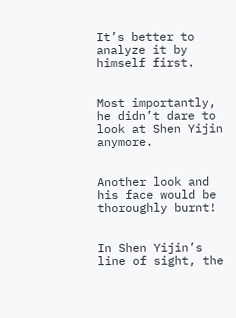It’s better to analyze it by himself first.


Most importantly, he didn’t dare to look at Shen Yijin anymore.


Another look and his face would be thoroughly burnt!


In Shen Yijin’s line of sight, the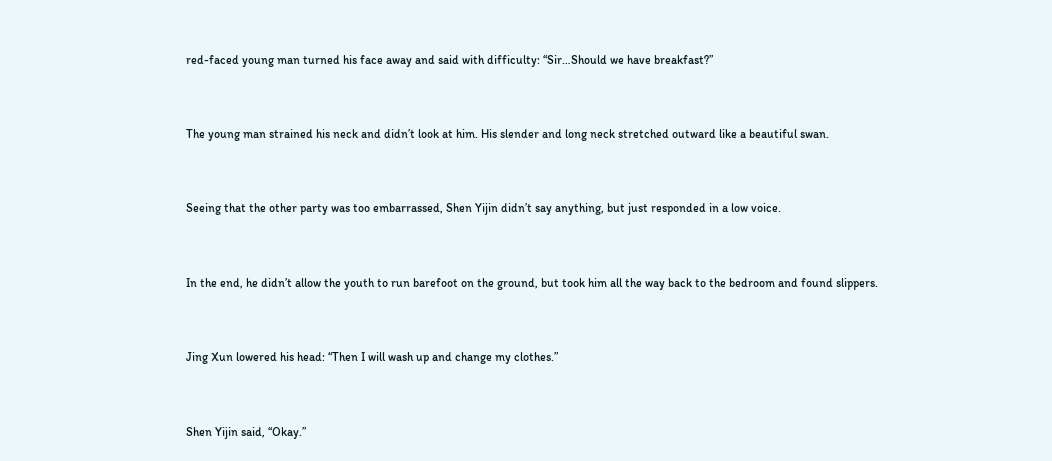red-faced young man turned his face away and said with difficulty: “Sir…Should we have breakfast?”


The young man strained his neck and didn’t look at him. His slender and long neck stretched outward like a beautiful swan.


Seeing that the other party was too embarrassed, Shen Yijin didn’t say anything, but just responded in a low voice.


In the end, he didn’t allow the youth to run barefoot on the ground, but took him all the way back to the bedroom and found slippers.


Jing Xun lowered his head: “Then I will wash up and change my clothes.”


Shen Yijin said, “Okay.”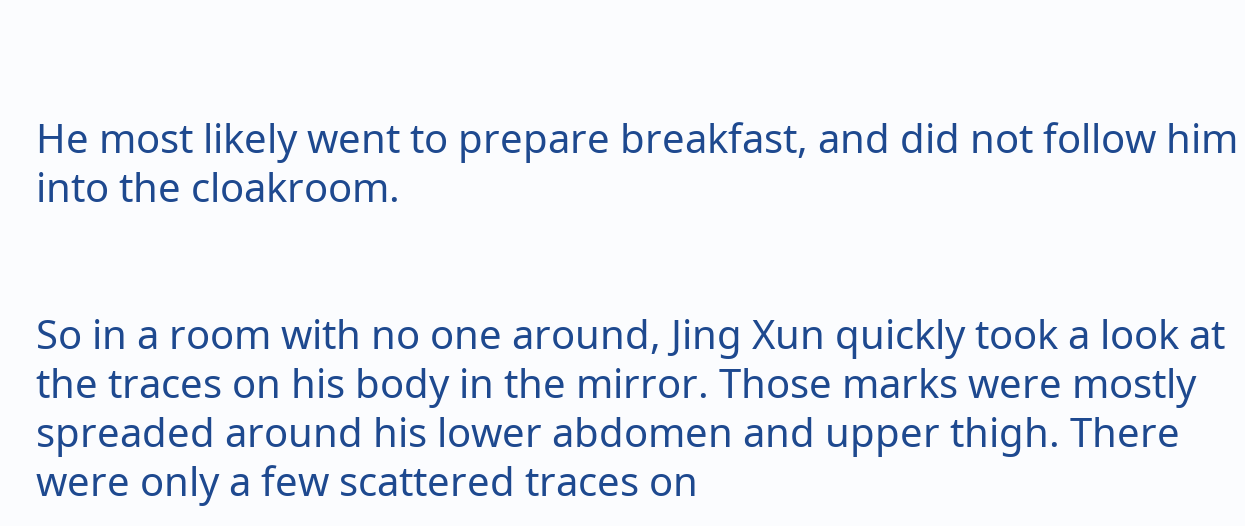He most likely went to prepare breakfast, and did not follow him into the cloakroom.


So in a room with no one around, Jing Xun quickly took a look at the traces on his body in the mirror. Those marks were mostly spreaded around his lower abdomen and upper thigh. There were only a few scattered traces on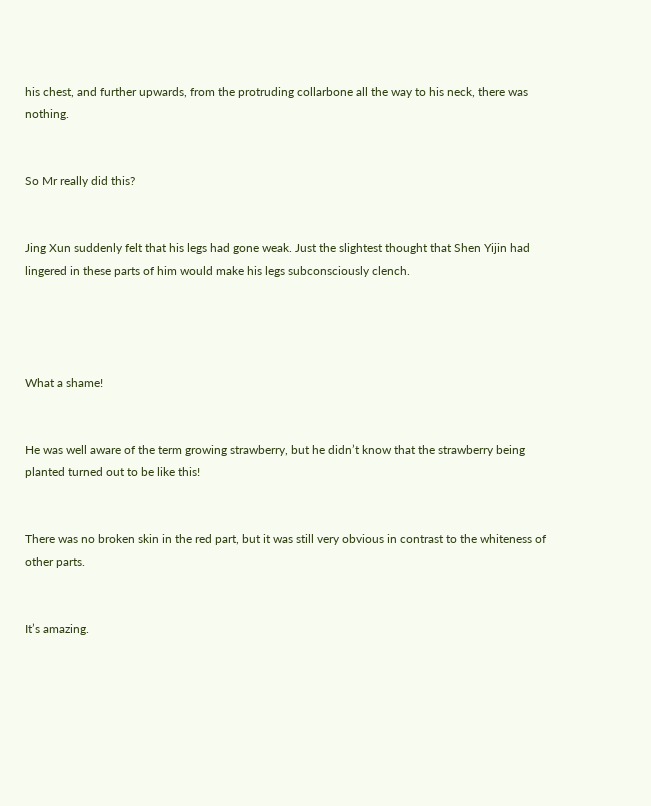his chest, and further upwards, from the protruding collarbone all the way to his neck, there was nothing.


So Mr really did this?


Jing Xun suddenly felt that his legs had gone weak. Just the slightest thought that Shen Yijin had lingered in these parts of him would make his legs subconsciously clench.




What a shame!


He was well aware of the term growing strawberry, but he didn’t know that the strawberry being planted turned out to be like this!


There was no broken skin in the red part, but it was still very obvious in contrast to the whiteness of other parts.


It’s amazing.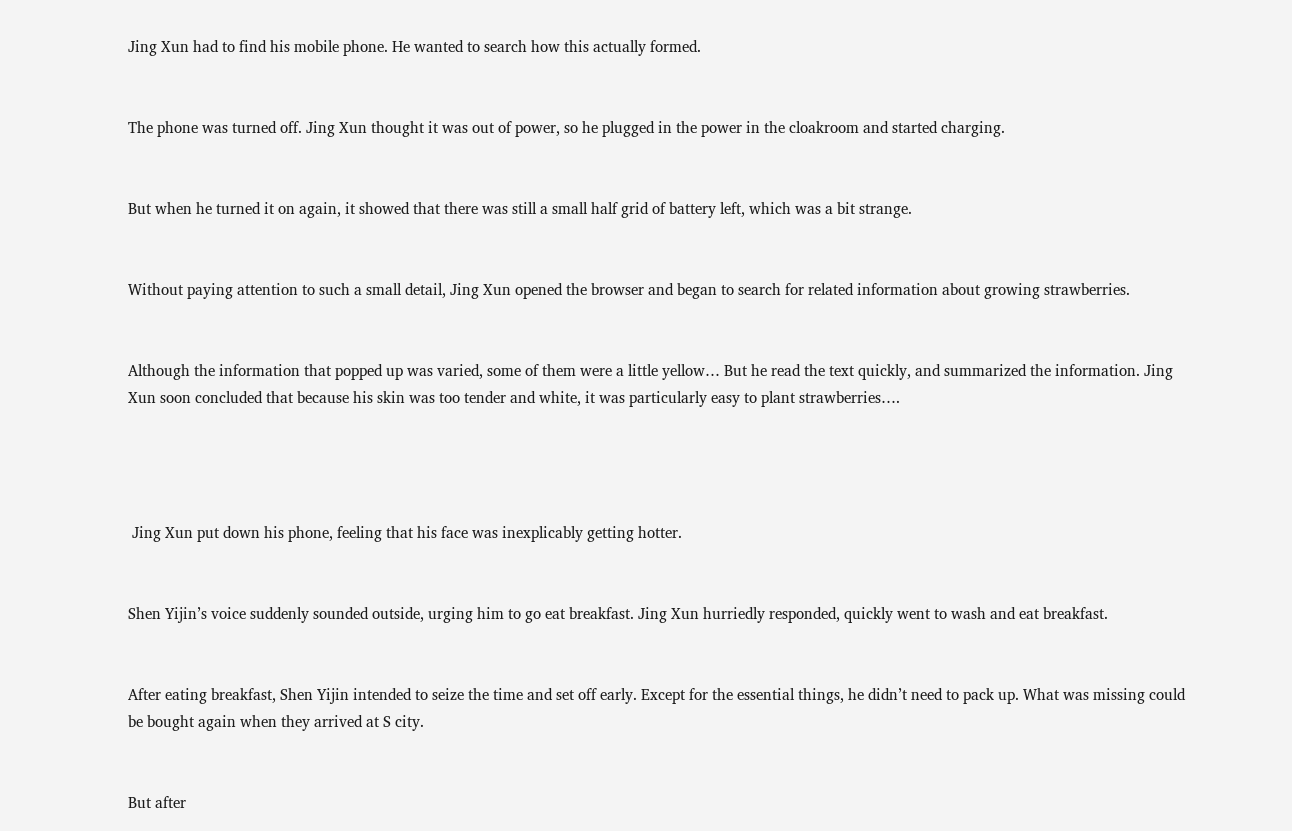Jing Xun had to find his mobile phone. He wanted to search how this actually formed.


The phone was turned off. Jing Xun thought it was out of power, so he plugged in the power in the cloakroom and started charging.


But when he turned it on again, it showed that there was still a small half grid of battery left, which was a bit strange.


Without paying attention to such a small detail, Jing Xun opened the browser and began to search for related information about growing strawberries.


Although the information that popped up was varied, some of them were a little yellow… But he read the text quickly, and summarized the information. Jing Xun soon concluded that because his skin was too tender and white, it was particularly easy to plant strawberries….




 Jing Xun put down his phone, feeling that his face was inexplicably getting hotter.


Shen Yijin’s voice suddenly sounded outside, urging him to go eat breakfast. Jing Xun hurriedly responded, quickly went to wash and eat breakfast.


After eating breakfast, Shen Yijin intended to seize the time and set off early. Except for the essential things, he didn’t need to pack up. What was missing could be bought again when they arrived at S city.


But after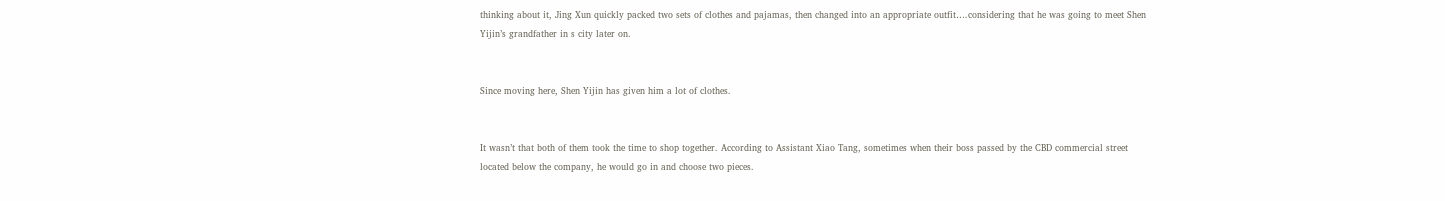thinking about it, Jing Xun quickly packed two sets of clothes and pajamas, then changed into an appropriate outfit….considering that he was going to meet Shen Yijin’s grandfather in s city later on.


Since moving here, Shen Yijin has given him a lot of clothes.


It wasn’t that both of them took the time to shop together. According to Assistant Xiao Tang, sometimes when their boss passed by the CBD commercial street located below the company, he would go in and choose two pieces.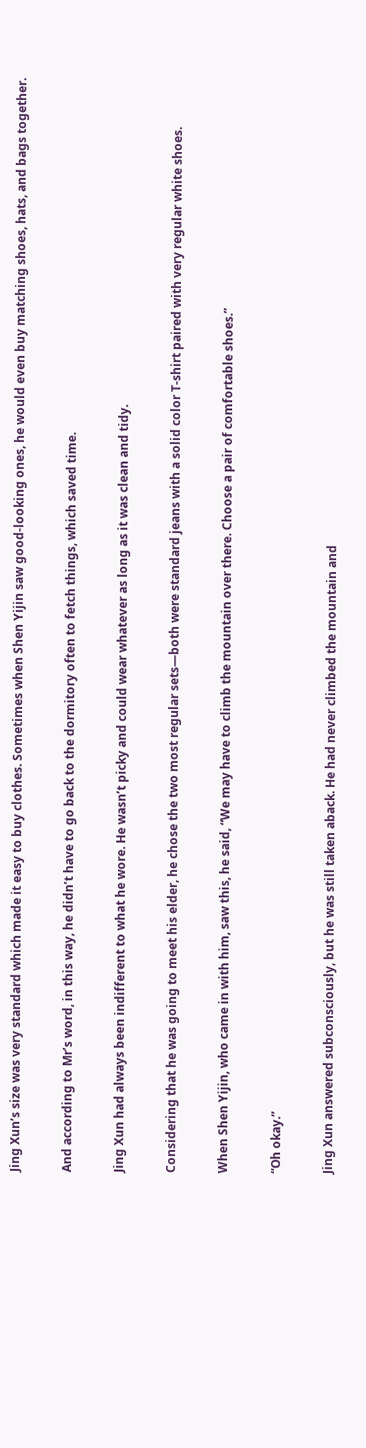Jing Xun’s size was very standard which made it easy to buy clothes. Sometimes when Shen Yijin saw good-looking ones, he would even buy matching shoes, hats, and bags together.


And according to Mr’s word, in this way, he didn’t have to go back to the dormitory often to fetch things, which saved time.


Jing Xun had always been indifferent to what he wore. He wasn’t picky and could wear whatever as long as it was clean and tidy.


Considering that he was going to meet his elder, he chose the two most regular sets—both were standard jeans with a solid color T-shirt paired with very regular white shoes.


When Shen Yijin, who came in with him, saw this, he said, “We may have to climb the mountain over there. Choose a pair of comfortable shoes.”


“Oh okay.”


Jing Xun answered subconsciously, but he was still taken aback. He had never climbed the mountain and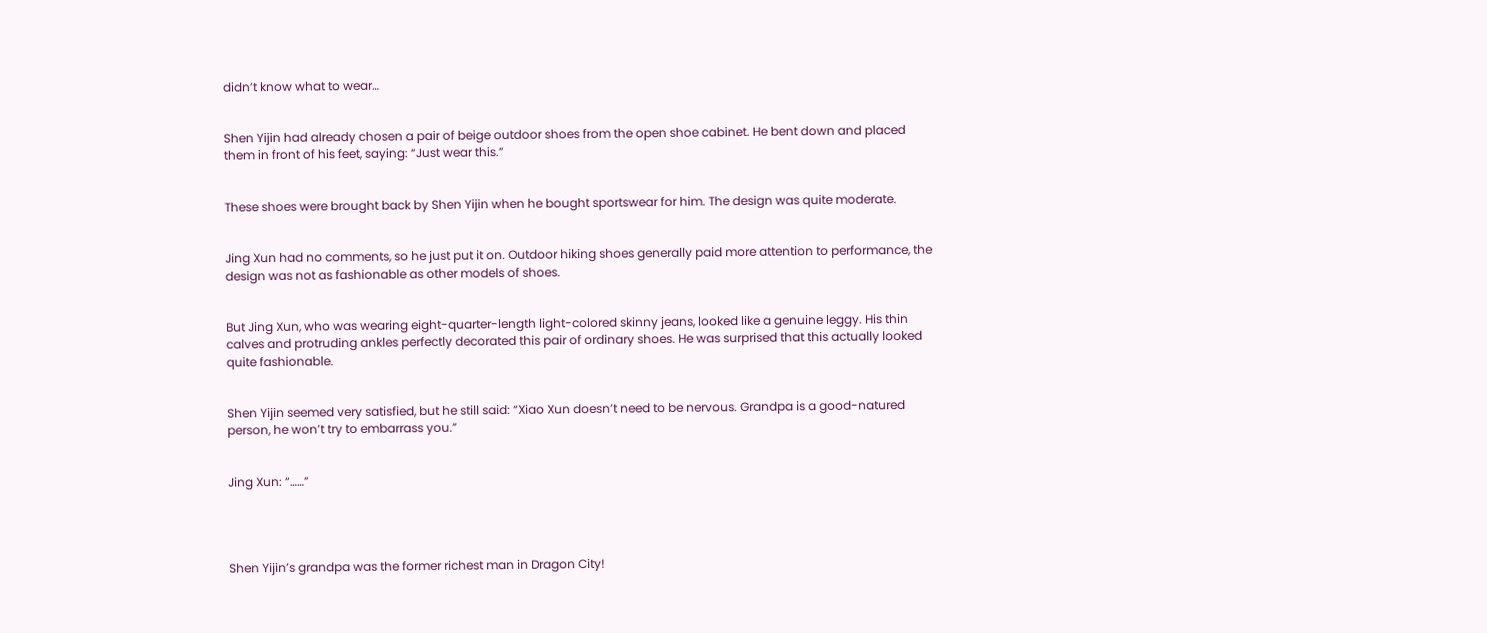didn’t know what to wear…


Shen Yijin had already chosen a pair of beige outdoor shoes from the open shoe cabinet. He bent down and placed them in front of his feet, saying: “Just wear this.”


These shoes were brought back by Shen Yijin when he bought sportswear for him. The design was quite moderate.


Jing Xun had no comments, so he just put it on. Outdoor hiking shoes generally paid more attention to performance, the design was not as fashionable as other models of shoes.


But Jing Xun, who was wearing eight-quarter-length light-colored skinny jeans, looked like a genuine leggy. His thin calves and protruding ankles perfectly decorated this pair of ordinary shoes. He was surprised that this actually looked quite fashionable.


Shen Yijin seemed very satisfied, but he still said: “Xiao Xun doesn’t need to be nervous. Grandpa is a good-natured person, he won’t try to embarrass you.”


Jing Xun: “……”




Shen Yijin’s grandpa was the former richest man in Dragon City!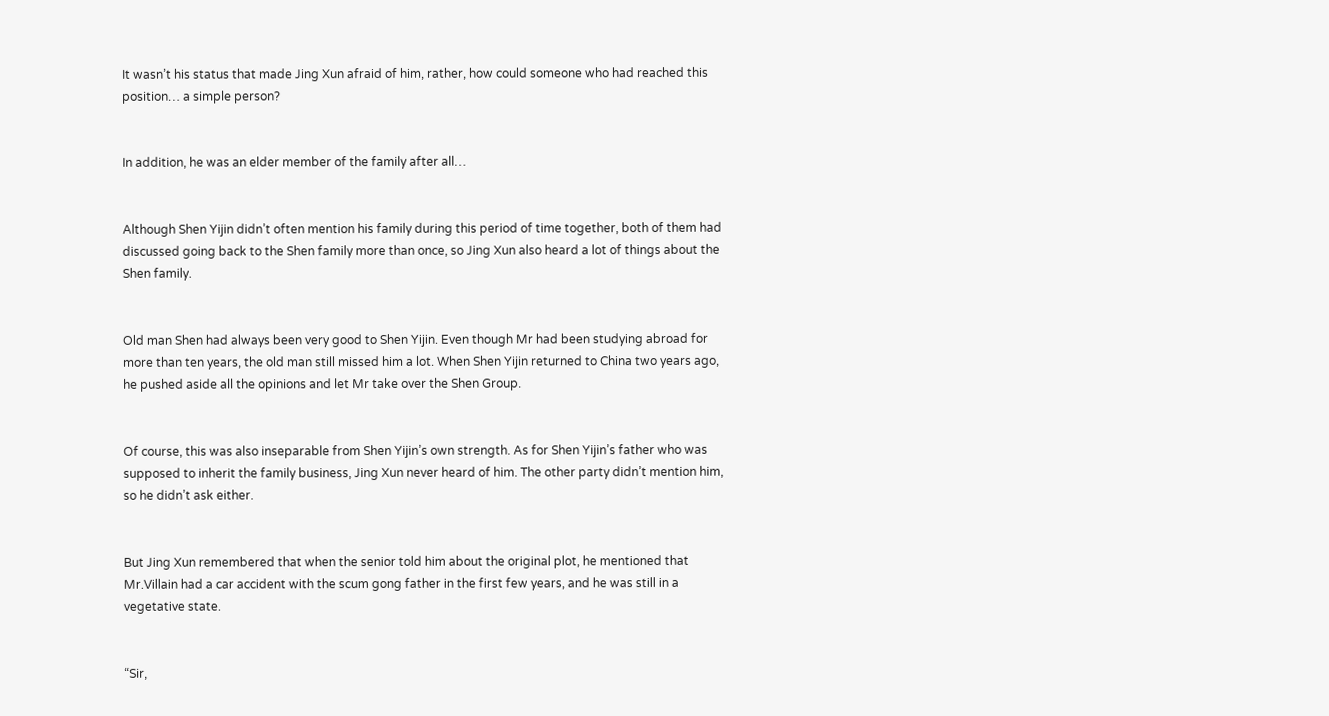It wasn’t his status that made Jing Xun afraid of him, rather, how could someone who had reached this position… a simple person?


In addition, he was an elder member of the family after all…


Although Shen Yijin didn’t often mention his family during this period of time together, both of them had discussed going back to the Shen family more than once, so Jing Xun also heard a lot of things about the Shen family.


Old man Shen had always been very good to Shen Yijin. Even though Mr had been studying abroad for more than ten years, the old man still missed him a lot. When Shen Yijin returned to China two years ago, he pushed aside all the opinions and let Mr take over the Shen Group.


Of course, this was also inseparable from Shen Yijin’s own strength. As for Shen Yijin’s father who was supposed to inherit the family business, Jing Xun never heard of him. The other party didn’t mention him, so he didn’t ask either.


But Jing Xun remembered that when the senior told him about the original plot, he mentioned that Mr.Villain had a car accident with the scum gong father in the first few years, and he was still in a vegetative state.


“Sir,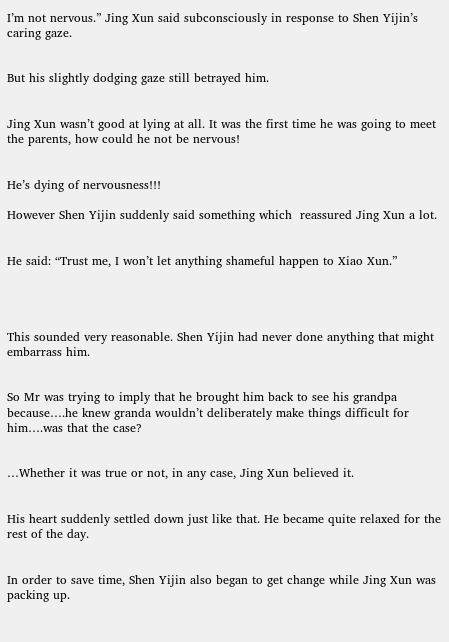I’m not nervous.” Jing Xun said subconsciously in response to Shen Yijin’s caring gaze.


But his slightly dodging gaze still betrayed him.


Jing Xun wasn’t good at lying at all. It was the first time he was going to meet the parents, how could he not be nervous!


He’s dying of nervousness!!!

However Shen Yijin suddenly said something which  reassured Jing Xun a lot.


He said: “Trust me, I won’t let anything shameful happen to Xiao Xun.”




This sounded very reasonable. Shen Yijin had never done anything that might embarrass him.


So Mr was trying to imply that he brought him back to see his grandpa because….he knew granda wouldn’t deliberately make things difficult for him….was that the case?


…Whether it was true or not, in any case, Jing Xun believed it.


His heart suddenly settled down just like that. He became quite relaxed for the rest of the day.


In order to save time, Shen Yijin also began to get change while Jing Xun was packing up.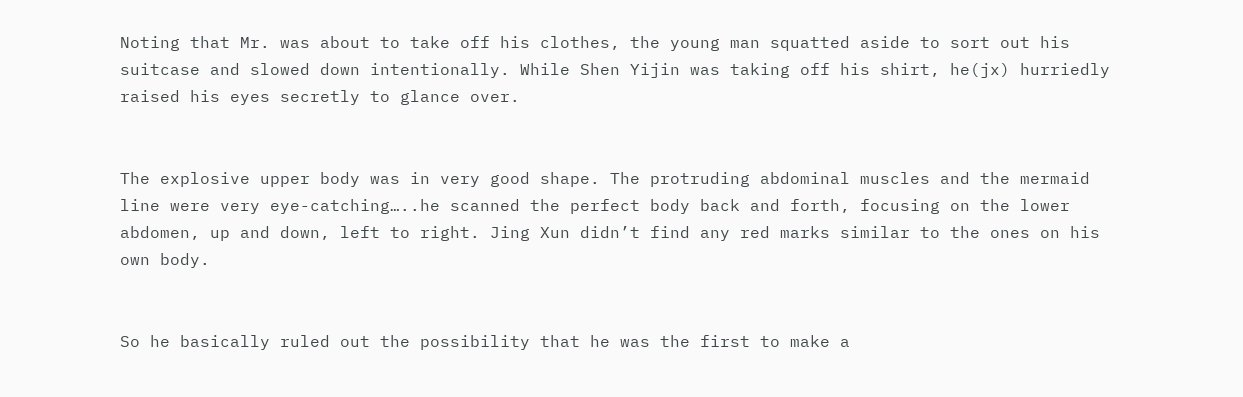Noting that Mr. was about to take off his clothes, the young man squatted aside to sort out his suitcase and slowed down intentionally. While Shen Yijin was taking off his shirt, he(jx) hurriedly raised his eyes secretly to glance over.


The explosive upper body was in very good shape. The protruding abdominal muscles and the mermaid line were very eye-catching…..he scanned the perfect body back and forth, focusing on the lower abdomen, up and down, left to right. Jing Xun didn’t find any red marks similar to the ones on his own body.


So he basically ruled out the possibility that he was the first to make a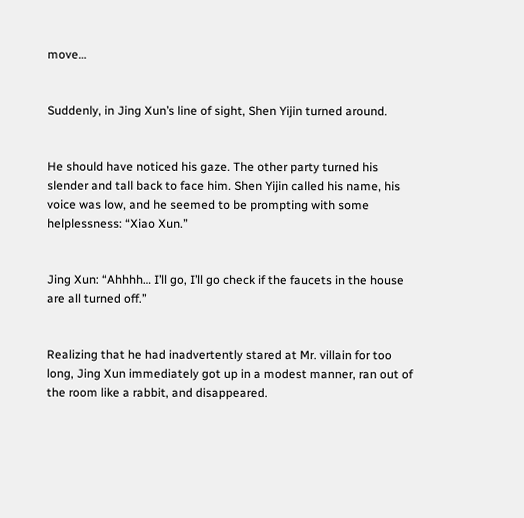move…


Suddenly, in Jing Xun’s line of sight, Shen Yijin turned around.


He should have noticed his gaze. The other party turned his slender and tall back to face him. Shen Yijin called his name, his voice was low, and he seemed to be prompting with some helplessness: “Xiao Xun.”


Jing Xun: “Ahhhh… I’ll go, I’ll go check if the faucets in the house are all turned off.”


Realizing that he had inadvertently stared at Mr. villain for too long, Jing Xun immediately got up in a modest manner, ran out of the room like a rabbit, and disappeared.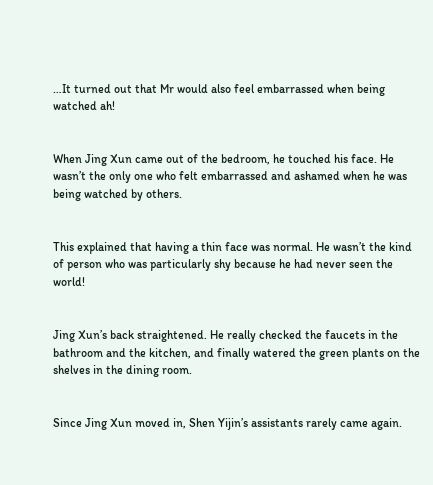…It turned out that Mr would also feel embarrassed when being watched ah!


When Jing Xun came out of the bedroom, he touched his face. He wasn’t the only one who felt embarrassed and ashamed when he was being watched by others.


This explained that having a thin face was normal. He wasn’t the kind of person who was particularly shy because he had never seen the world!


Jing Xun’s back straightened. He really checked the faucets in the bathroom and the kitchen, and finally watered the green plants on the shelves in the dining room.


Since Jing Xun moved in, Shen Yijin’s assistants rarely came again.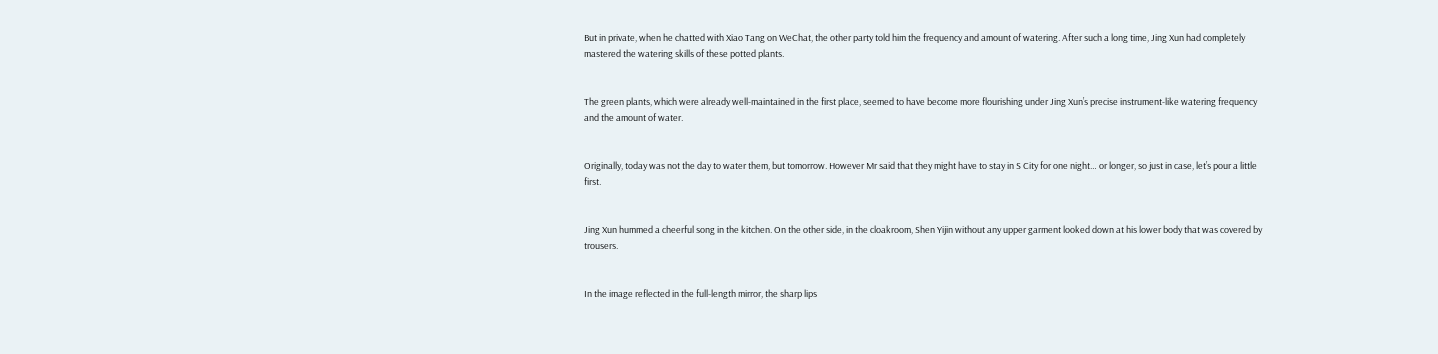But in private, when he chatted with Xiao Tang on WeChat, the other party told him the frequency and amount of watering. After such a long time, Jing Xun had completely mastered the watering skills of these potted plants.


The green plants, which were already well-maintained in the first place, seemed to have become more flourishing under Jing Xun’s precise instrument-like watering frequency and the amount of water.


Originally, today was not the day to water them, but tomorrow. However Mr said that they might have to stay in S City for one night… or longer, so just in case, let’s pour a little first.


Jing Xun hummed a cheerful song in the kitchen. On the other side, in the cloakroom, Shen Yijin without any upper garment looked down at his lower body that was covered by trousers.


In the image reflected in the full-length mirror, the sharp lips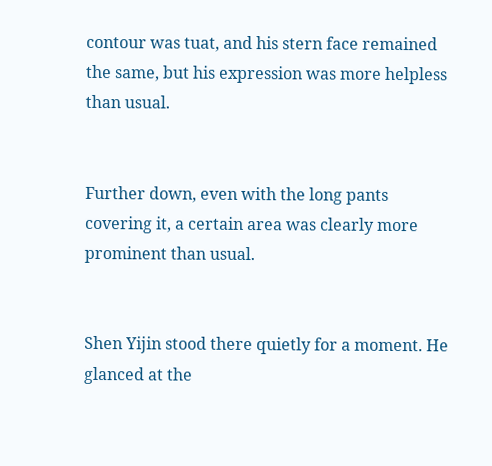contour was tuat, and his stern face remained the same, but his expression was more helpless than usual.


Further down, even with the long pants covering it, a certain area was clearly more prominent than usual.


Shen Yijin stood there quietly for a moment. He glanced at the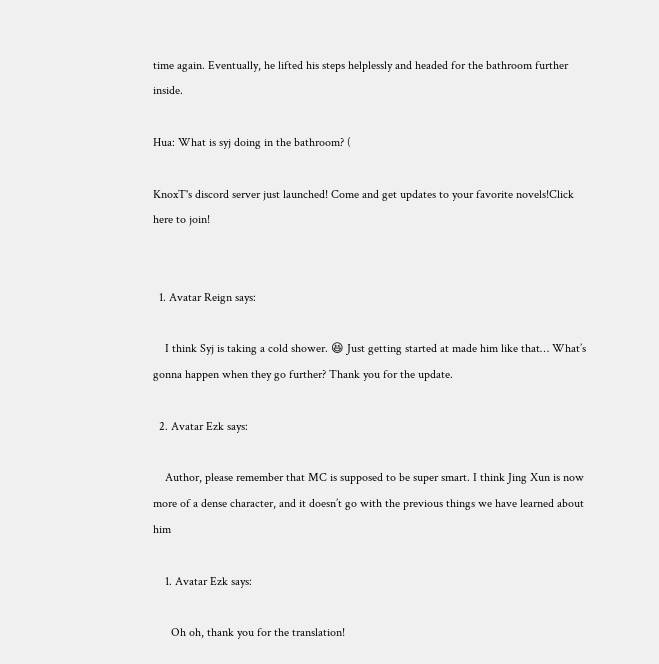time again. Eventually, he lifted his steps helplessly and headed for the bathroom further inside.

Hua: What is syj doing in the bathroom? (

KnoxT's discord server just launched! Come and get updates to your favorite novels!Click here to join!


  1. Avatar Reign says:

    I think Syj is taking a cold shower. 😆 Just getting started at made him like that… What’s gonna happen when they go further? Thank you for the update.

  2. Avatar Ezk says:

    Author, please remember that MC is supposed to be super smart. I think Jing Xun is now more of a dense character, and it doesn’t go with the previous things we have learned about him

    1. Avatar Ezk says:

      Oh oh, thank you for the translation!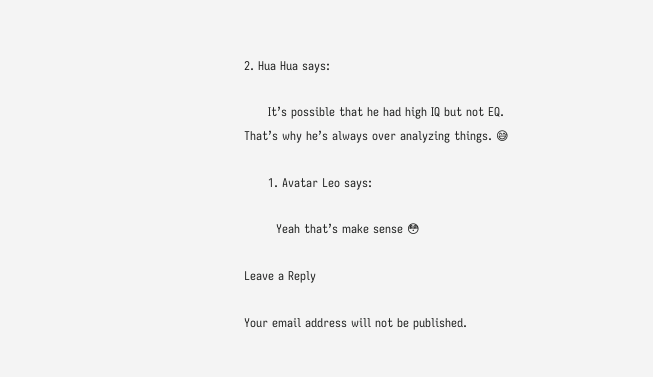2. Hua Hua says:

      It’s possible that he had high IQ but not EQ. That’s why he’s always over analyzing things. 😅

      1. Avatar Leo says:

        Yeah that’s make sense 😳

Leave a Reply

Your email address will not be published.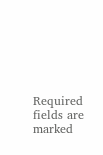Required fields are marked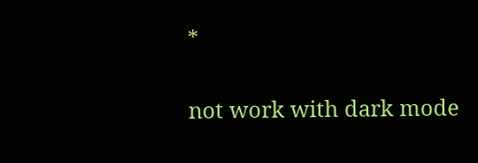*


not work with dark mode